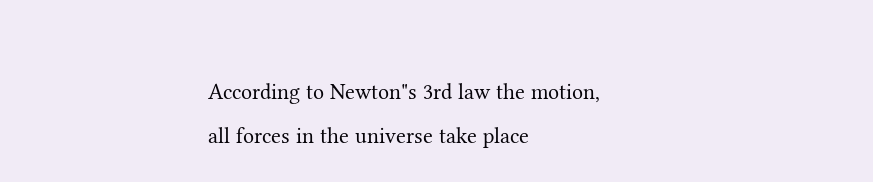According to Newton"s 3rd law the motion, all forces in the universe take place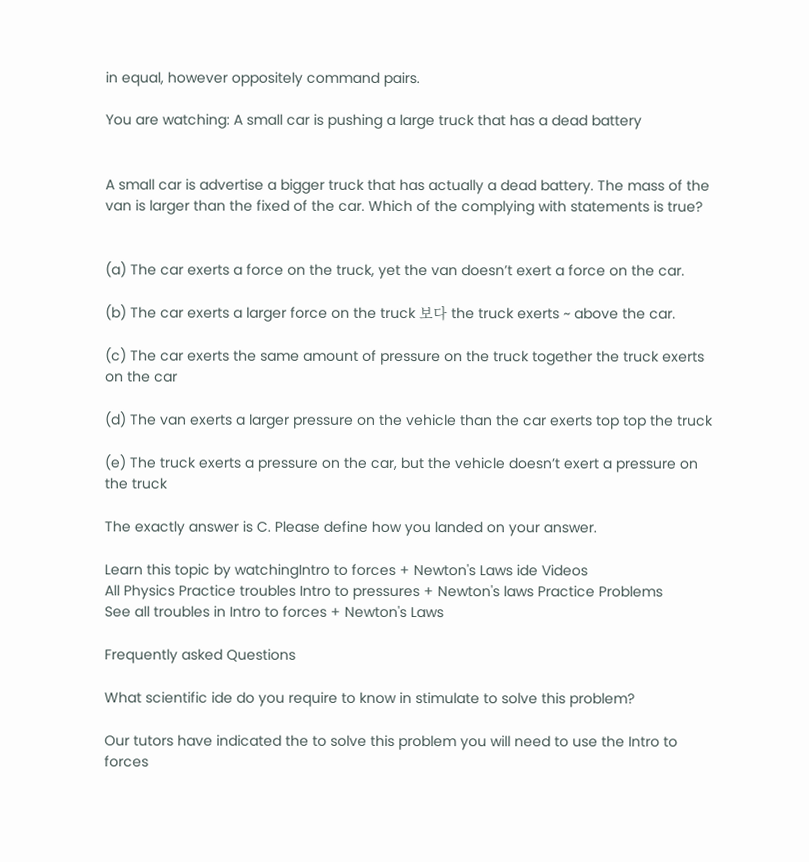in equal, however oppositely command pairs.

You are watching: A small car is pushing a large truck that has a dead battery


A small car is advertise a bigger truck that has actually a dead battery. The mass of the van is larger than the fixed of the car. Which of the complying with statements is true?


(a) The car exerts a force on the truck, yet the van doesn’t exert a force on the car.

(b) The car exerts a larger force on the truck 보다 the truck exerts ~ above the car.

(c) The car exerts the same amount of pressure on the truck together the truck exerts on the car

(d) The van exerts a larger pressure on the vehicle than the car exerts top top the truck

(e) The truck exerts a pressure on the car, but the vehicle doesn’t exert a pressure on the truck

The exactly answer is C. Please define how you landed on your answer.

Learn this topic by watchingIntro to forces + Newton's Laws ide Videos
All Physics Practice troubles Intro to pressures + Newton's laws Practice Problems
See all troubles in Intro to forces + Newton's Laws

Frequently asked Questions

What scientific ide do you require to know in stimulate to solve this problem?

Our tutors have indicated the to solve this problem you will need to use the Intro to forces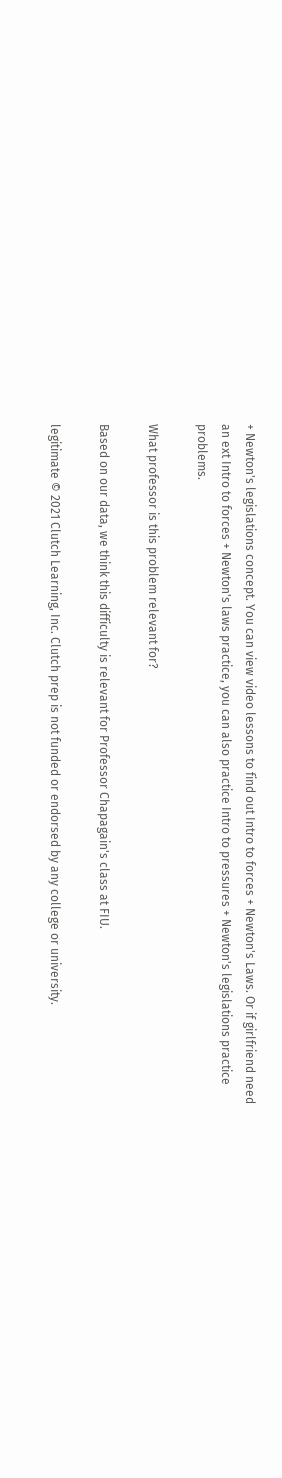+ Newton's legislations concept. You can view video lessons to find out Intro to forces + Newton's Laws. Or if girlfriend need an ext Intro to forces + Newton's laws practice, you can also practice Intro to pressures + Newton's legislations practice problems.

What professor is this problem relevant for?

Based on our data, we think this difficulty is relevant for Professor Chapagain's class at FIU.

legitimate © 2021 Clutch Learning, Inc. Clutch prep is not funded or endorsed by any college or university.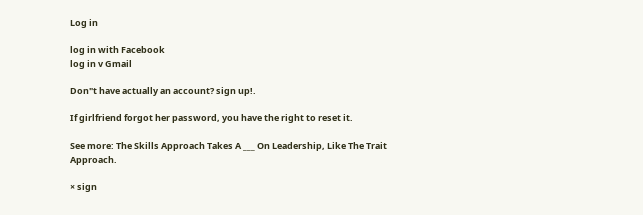Log in

log in with Facebook
log in v Gmail

Don"t have actually an account? sign up!.

If girlfriend forgot her password, you have the right to reset it.

See more: The Skills Approach Takes A ___ On Leadership, Like The Trait Approach.

× sign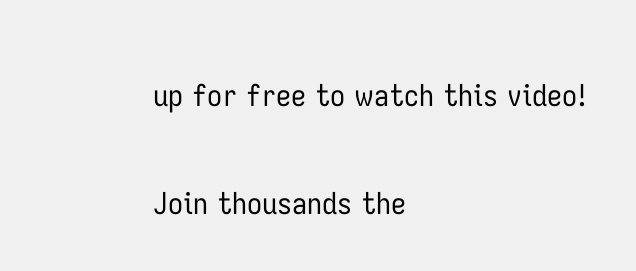up for free to watch this video!

Join thousands the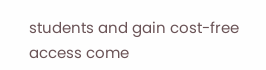students and gain cost-free access come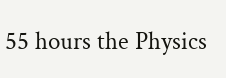55 hours the Physics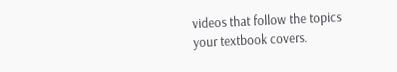videos that follow the topics your textbook covers.